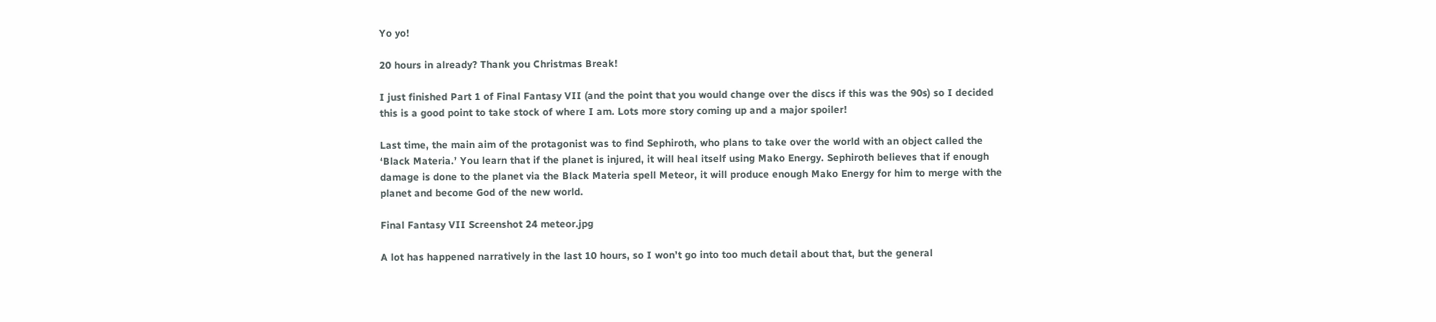Yo yo!

20 hours in already? Thank you Christmas Break!

I just finished Part 1 of Final Fantasy VII (and the point that you would change over the discs if this was the 90s) so I decided this is a good point to take stock of where I am. Lots more story coming up and a major spoiler!

Last time, the main aim of the protagonist was to find Sephiroth, who plans to take over the world with an object called the ‘Black Materia.’ You learn that if the planet is injured, it will heal itself using Mako Energy. Sephiroth believes that if enough damage is done to the planet via the Black Materia spell Meteor, it will produce enough Mako Energy for him to merge with the planet and become God of the new world.

Final Fantasy VII Screenshot 24 meteor.jpg

A lot has happened narratively in the last 10 hours, so I won’t go into too much detail about that, but the general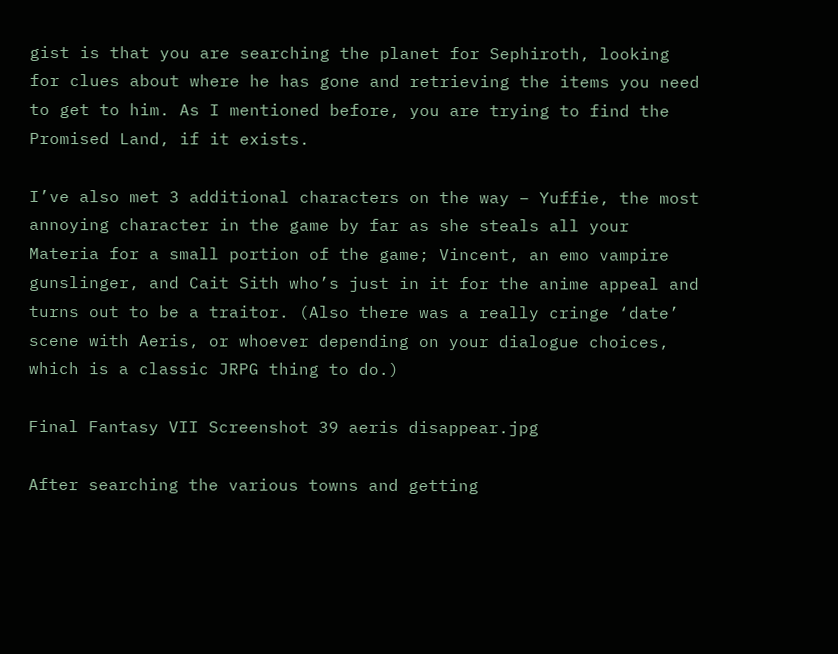gist is that you are searching the planet for Sephiroth, looking for clues about where he has gone and retrieving the items you need to get to him. As I mentioned before, you are trying to find the Promised Land, if it exists.

I’ve also met 3 additional characters on the way – Yuffie, the most annoying character in the game by far as she steals all your Materia for a small portion of the game; Vincent, an emo vampire gunslinger, and Cait Sith who’s just in it for the anime appeal and turns out to be a traitor. (Also there was a really cringe ‘date’ scene with Aeris, or whoever depending on your dialogue choices, which is a classic JRPG thing to do.)

Final Fantasy VII Screenshot 39 aeris disappear.jpg

After searching the various towns and getting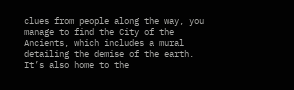clues from people along the way, you manage to find the City of the Ancients, which includes a mural detailing the demise of the earth. It’s also home to the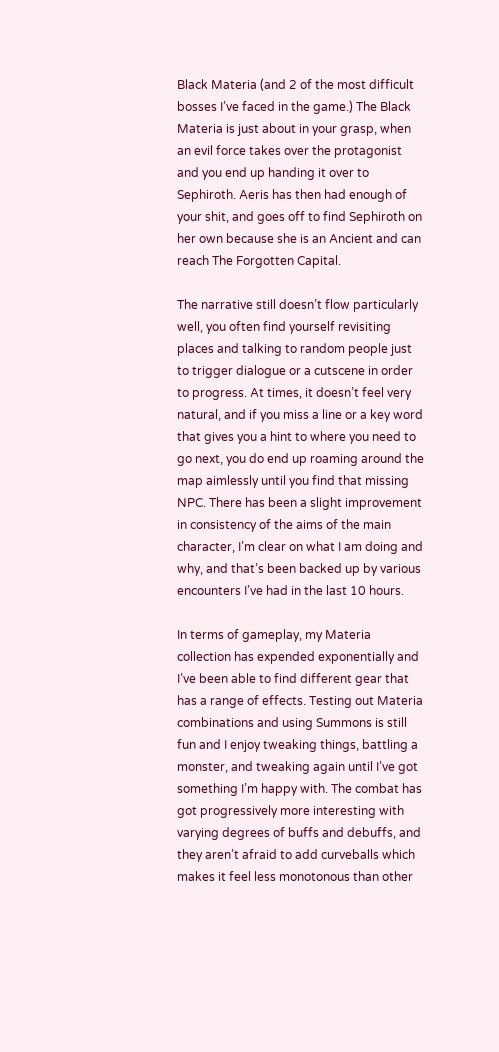Black Materia (and 2 of the most difficult bosses I’ve faced in the game.) The Black Materia is just about in your grasp, when an evil force takes over the protagonist and you end up handing it over to Sephiroth. Aeris has then had enough of your shit, and goes off to find Sephiroth on her own because she is an Ancient and can reach The Forgotten Capital.

The narrative still doesn’t flow particularly well, you often find yourself revisiting places and talking to random people just to trigger dialogue or a cutscene in order to progress. At times, it doesn’t feel very natural, and if you miss a line or a key word that gives you a hint to where you need to go next, you do end up roaming around the map aimlessly until you find that missing NPC. There has been a slight improvement in consistency of the aims of the main character, I’m clear on what I am doing and why, and that’s been backed up by various encounters I’ve had in the last 10 hours.

In terms of gameplay, my Materia collection has expended exponentially and I’ve been able to find different gear that has a range of effects. Testing out Materia combinations and using Summons is still fun and I enjoy tweaking things, battling a monster, and tweaking again until I’ve got something I’m happy with. The combat has got progressively more interesting with varying degrees of buffs and debuffs, and they aren’t afraid to add curveballs which makes it feel less monotonous than other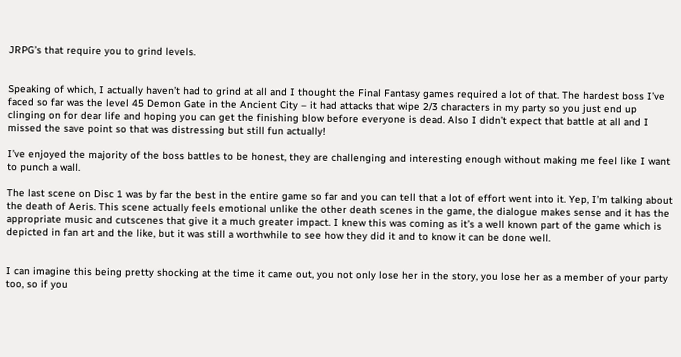JRPG’s that require you to grind levels.


Speaking of which, I actually haven’t had to grind at all and I thought the Final Fantasy games required a lot of that. The hardest boss I’ve faced so far was the level 45 Demon Gate in the Ancient City – it had attacks that wipe 2/3 characters in my party so you just end up clinging on for dear life and hoping you can get the finishing blow before everyone is dead. Also I didn’t expect that battle at all and I missed the save point so that was distressing but still fun actually!

I’ve enjoyed the majority of the boss battles to be honest, they are challenging and interesting enough without making me feel like I want to punch a wall.

The last scene on Disc 1 was by far the best in the entire game so far and you can tell that a lot of effort went into it. Yep, I’m talking about the death of Aeris. This scene actually feels emotional unlike the other death scenes in the game, the dialogue makes sense and it has the appropriate music and cutscenes that give it a much greater impact. I knew this was coming as it’s a well known part of the game which is depicted in fan art and the like, but it was still a worthwhile to see how they did it and to know it can be done well.


I can imagine this being pretty shocking at the time it came out, you not only lose her in the story, you lose her as a member of your party too, so if you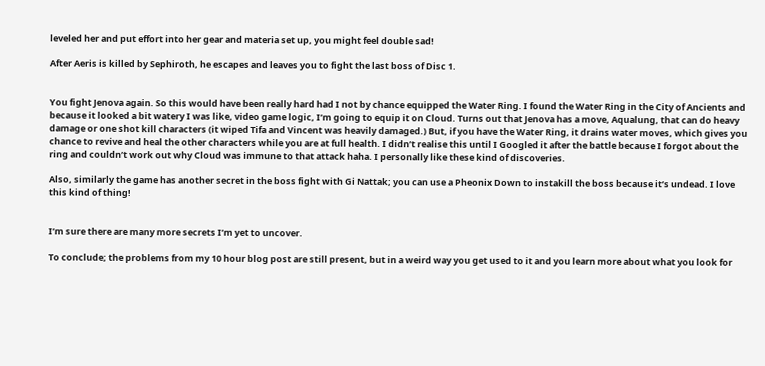leveled her and put effort into her gear and materia set up, you might feel double sad!

After Aeris is killed by Sephiroth, he escapes and leaves you to fight the last boss of Disc 1.


You fight Jenova again. So this would have been really hard had I not by chance equipped the Water Ring. I found the Water Ring in the City of Ancients and because it looked a bit watery I was like, video game logic, I’m going to equip it on Cloud. Turns out that Jenova has a move, Aqualung, that can do heavy damage or one shot kill characters (it wiped Tifa and Vincent was heavily damaged.) But, if you have the Water Ring, it drains water moves, which gives you chance to revive and heal the other characters while you are at full health. I didn’t realise this until I Googled it after the battle because I forgot about the ring and couldn’t work out why Cloud was immune to that attack haha. I personally like these kind of discoveries.

Also, similarly the game has another secret in the boss fight with Gi Nattak; you can use a Pheonix Down to instakill the boss because it’s undead. I love this kind of thing!


I’m sure there are many more secrets I’m yet to uncover.

To conclude; the problems from my 10 hour blog post are still present, but in a weird way you get used to it and you learn more about what you look for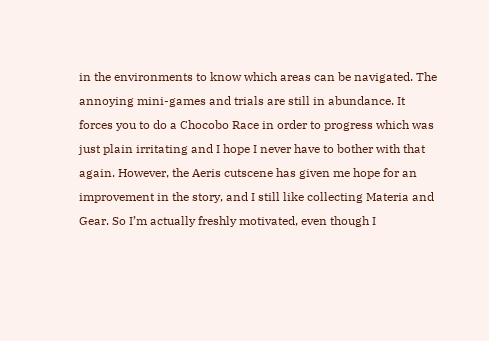in the environments to know which areas can be navigated. The annoying mini-games and trials are still in abundance. It forces you to do a Chocobo Race in order to progress which was just plain irritating and I hope I never have to bother with that again. However, the Aeris cutscene has given me hope for an improvement in the story, and I still like collecting Materia and Gear. So I’m actually freshly motivated, even though I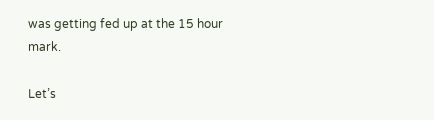was getting fed up at the 15 hour mark.

Let’s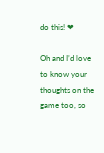do this! ❤

Oh and I’d love to know your thoughts on the game too, so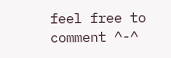feel free to comment ^-^